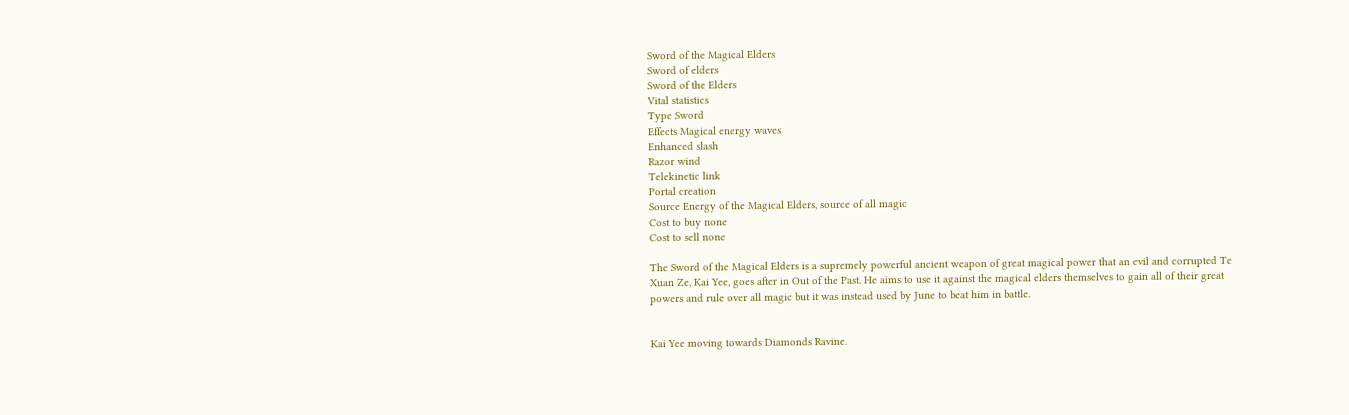Sword of the Magical Elders
Sword of elders
Sword of the Elders
Vital statistics
Type Sword
Effects Magical energy waves
Enhanced slash
Razor wind
Telekinetic link
Portal creation
Source Energy of the Magical Elders, source of all magic
Cost to buy none
Cost to sell none

The Sword of the Magical Elders is a supremely powerful ancient weapon of great magical power that an evil and corrupted Te Xuan Ze, Kai Yee, goes after in Out of the Past. He aims to use it against the magical elders themselves to gain all of their great powers and rule over all magic but it was instead used by June to beat him in battle.


Kai Yee moving towards Diamonds Ravine.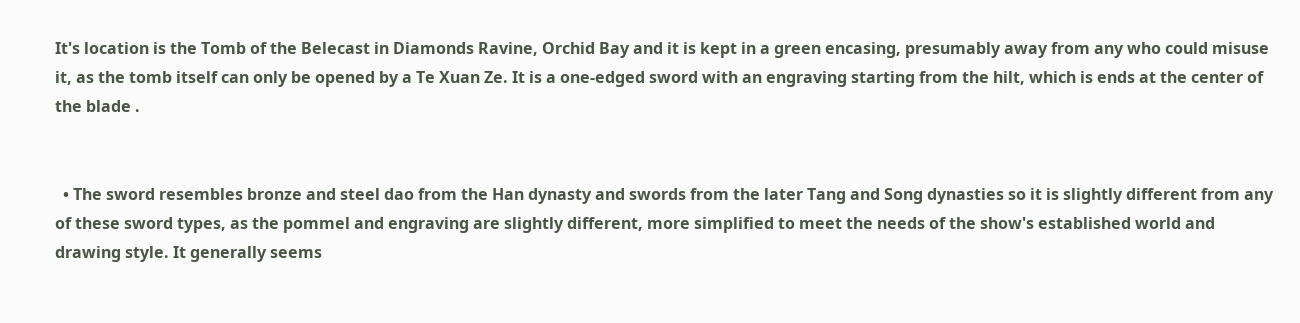It's location is the Tomb of the Belecast in Diamonds Ravine, Orchid Bay and it is kept in a green encasing, presumably away from any who could misuse it, as the tomb itself can only be opened by a Te Xuan Ze. It is a one-edged sword with an engraving starting from the hilt, which is ends at the center of the blade .


  • The sword resembles bronze and steel dao from the Han dynasty and swords from the later Tang and Song dynasties so it is slightly different from any of these sword types, as the pommel and engraving are slightly different, more simplified to meet the needs of the show's established world and drawing style. It generally seems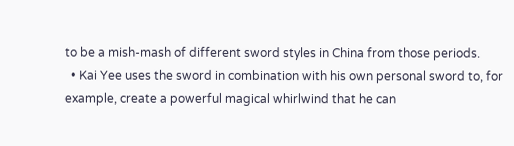to be a mish-mash of different sword styles in China from those periods.
  • Kai Yee uses the sword in combination with his own personal sword to, for example, create a powerful magical whirlwind that he can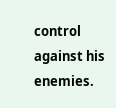control against his enemies.